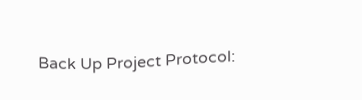Back Up Project Protocol: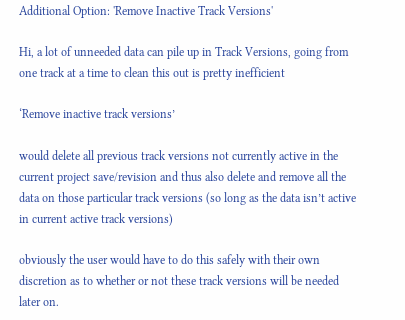Additional Option: 'Remove Inactive Track Versions'

Hi, a lot of unneeded data can pile up in Track Versions, going from one track at a time to clean this out is pretty inefficient

‘Remove inactive track versions’

would delete all previous track versions not currently active in the current project save/revision and thus also delete and remove all the data on those particular track versions (so long as the data isn’t active in current active track versions)

obviously the user would have to do this safely with their own discretion as to whether or not these track versions will be needed later on.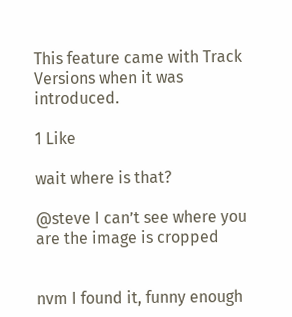This feature came with Track Versions when it was introduced.

1 Like

wait where is that?

@steve I can’t see where you are the image is cropped


nvm I found it, funny enough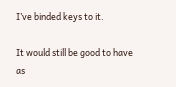I’ve binded keys to it.

It would still be good to have as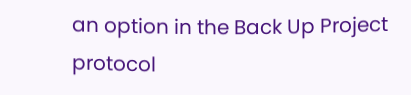an option in the Back Up Project protocol